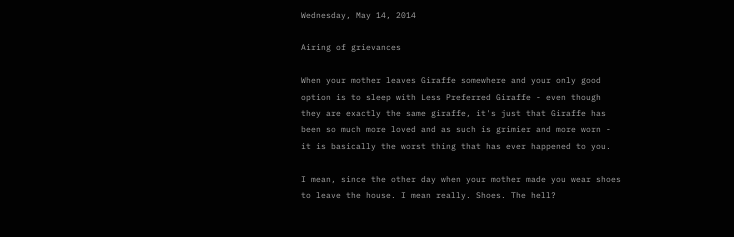Wednesday, May 14, 2014

Airing of grievances

When your mother leaves Giraffe somewhere and your only good option is to sleep with Less Preferred Giraffe - even though they are exactly the same giraffe, it's just that Giraffe has been so much more loved and as such is grimier and more worn - it is basically the worst thing that has ever happened to you.

I mean, since the other day when your mother made you wear shoes to leave the house. I mean really. Shoes. The hell?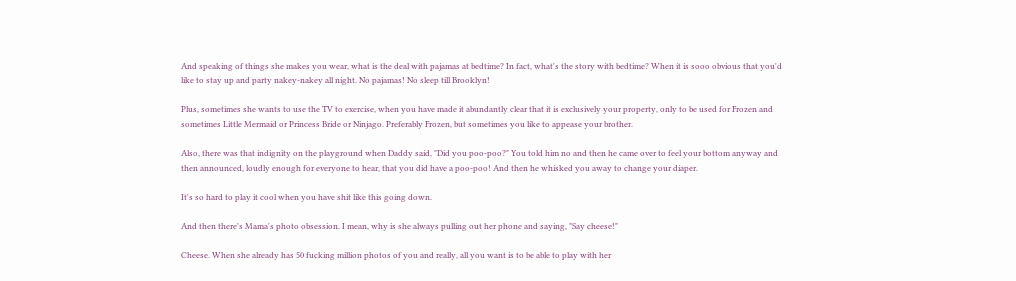And speaking of things she makes you wear, what is the deal with pajamas at bedtime? In fact, what's the story with bedtime? When it is sooo obvious that you'd like to stay up and party nakey-nakey all night. No pajamas! No sleep till Brooklyn!

Plus, sometimes she wants to use the TV to exercise, when you have made it abundantly clear that it is exclusively your property, only to be used for Frozen and sometimes Little Mermaid or Princess Bride or Ninjago. Preferably Frozen, but sometimes you like to appease your brother.

Also, there was that indignity on the playground when Daddy said, "Did you poo-poo?" You told him no and then he came over to feel your bottom anyway and then announced, loudly enough for everyone to hear, that you did have a poo-poo! And then he whisked you away to change your diaper.

It's so hard to play it cool when you have shit like this going down.

And then there's Mama's photo obsession. I mean, why is she always pulling out her phone and saying, "Say cheese!"

Cheese. When she already has 50 fucking million photos of you and really, all you want is to be able to play with her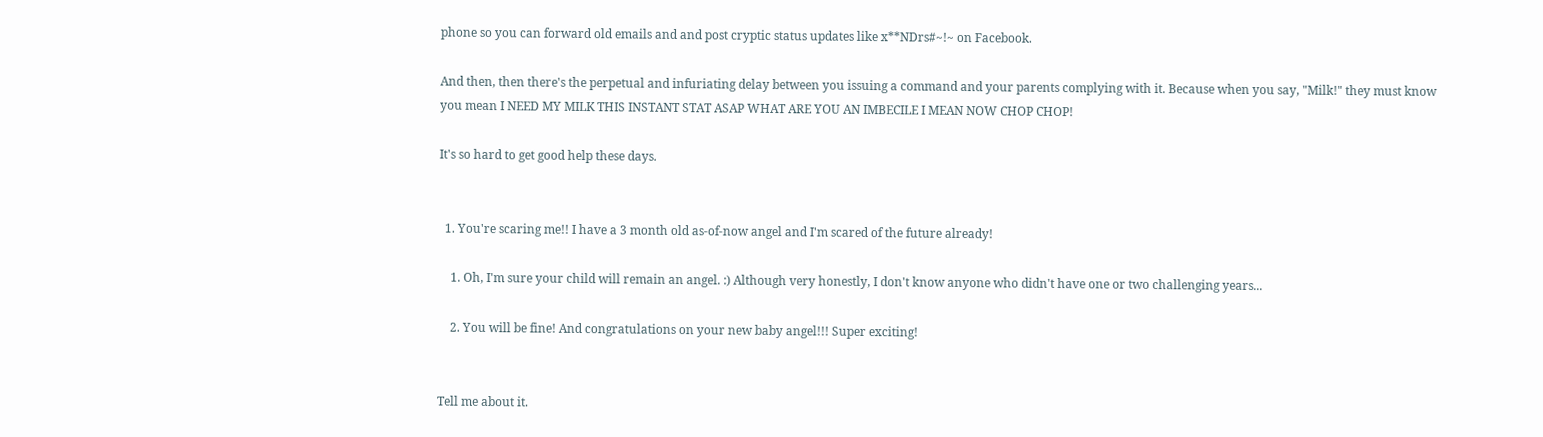phone so you can forward old emails and and post cryptic status updates like x**NDrs#~!~ on Facebook.

And then, then there's the perpetual and infuriating delay between you issuing a command and your parents complying with it. Because when you say, "Milk!" they must know you mean I NEED MY MILK THIS INSTANT STAT ASAP WHAT ARE YOU AN IMBECILE I MEAN NOW CHOP CHOP!

It's so hard to get good help these days.


  1. You're scaring me!! I have a 3 month old as-of-now angel and I'm scared of the future already!

    1. Oh, I'm sure your child will remain an angel. :) Although very honestly, I don't know anyone who didn't have one or two challenging years...

    2. You will be fine! And congratulations on your new baby angel!!! Super exciting!


Tell me about it.